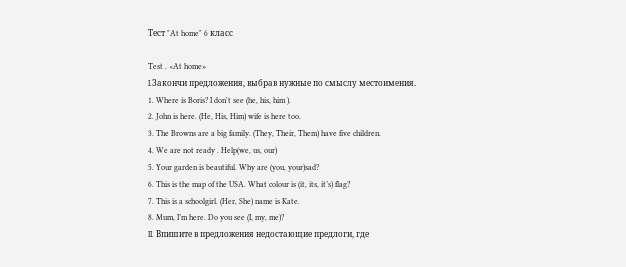Тест "At home" 6 класс

Test . «At home»
I.Закончи предложения, выбрав нужные по смыслу местоимения.
1. Where is Boris? I don't see (he, his, him ).
2. John is here. (He, His, Him) wife is here too.
3. The Browns are a big family. (They, Their, Them) have five children.
4. We are not ready . Help(we, us, our)
5. Your garden is beautiful. Why are (you, your)sad?
6. This is the map of the USA. What colour is (it, its, it’s) flag?
7. This is a schoolgirl. (Her, She) name is Kate.
8. Mum, I’m here. Do you see (I, my, me)?
II. Впишите в предложения недостающие предлоги, где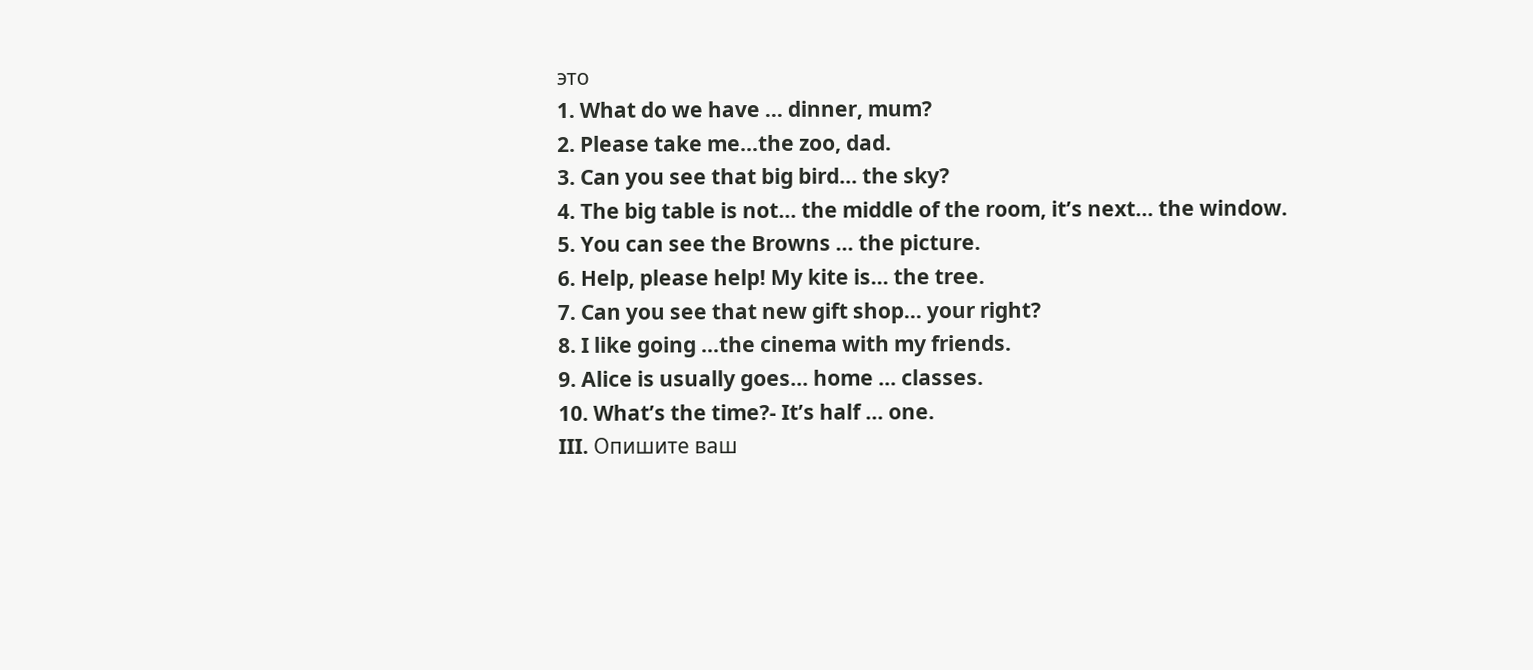это
1. What do we have … dinner, mum?
2. Please take me…the zoo, dad.
3. Can you see that big bird… the sky?
4. The big table is not… the middle of the room, it’s next… the window.
5. You can see the Browns … the picture.
6. Help, please help! My kite is… the tree.
7. Can you see that new gift shop… your right?
8. I like going …the cinema with my friends.
9. Alice is usually goes… home … classes.
10. What’s the time?- It’s half … one.
III. Опишите ваш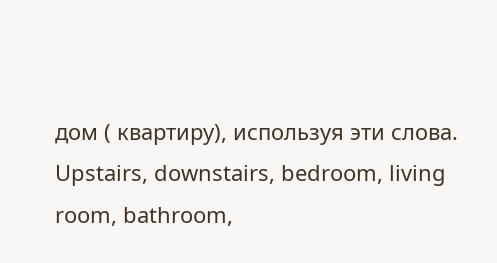дом ( квартиру), используя эти слова.
Upstairs, downstairs, bedroom, living room, bathroom,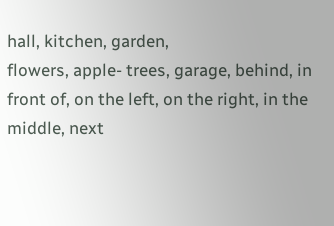hall, kitchen, garden,
flowers, apple- trees, garage, behind, in front of, on the left, on the right, in the
middle, next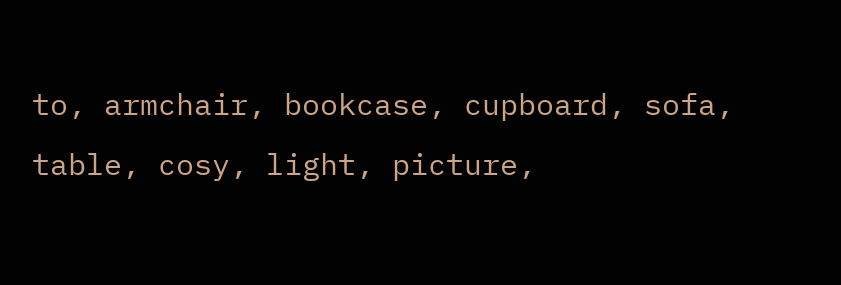to, armchair, bookcase, cupboard, sofa, table, cosy, light, picture,